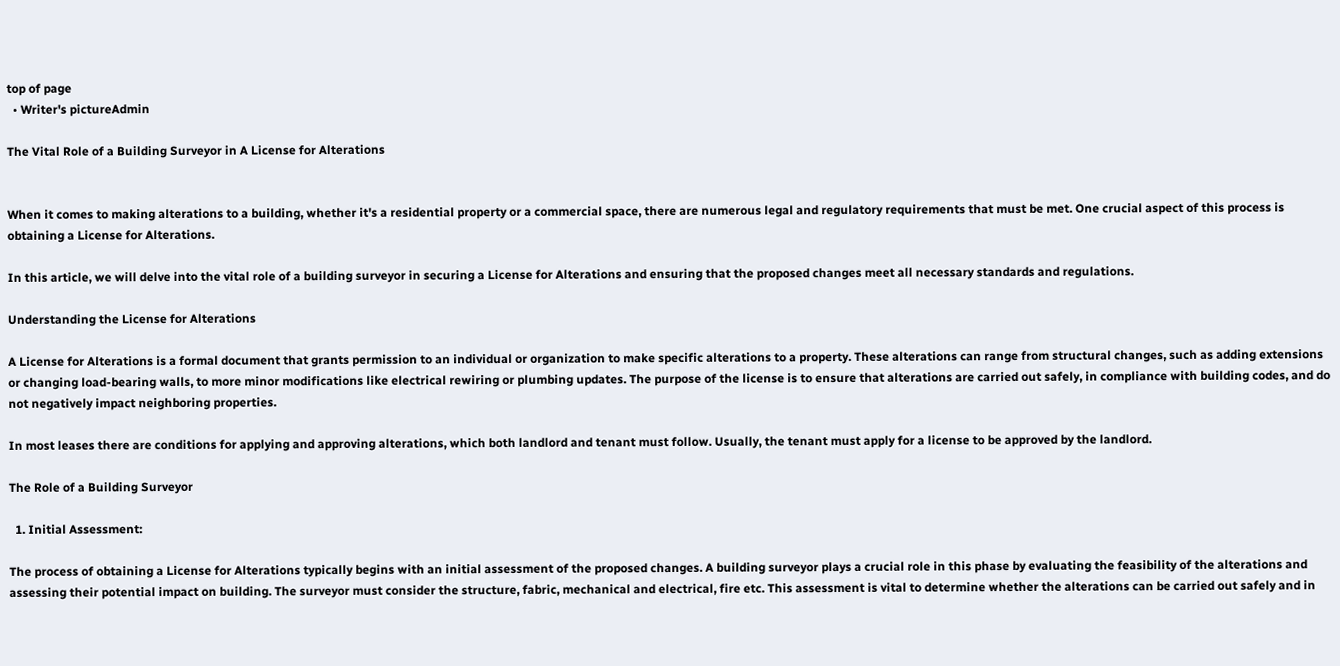top of page
  • Writer's pictureAdmin

The Vital Role of a Building Surveyor in A License for Alterations


When it comes to making alterations to a building, whether it's a residential property or a commercial space, there are numerous legal and regulatory requirements that must be met. One crucial aspect of this process is obtaining a License for Alterations.

In this article, we will delve into the vital role of a building surveyor in securing a License for Alterations and ensuring that the proposed changes meet all necessary standards and regulations.

Understanding the License for Alterations

A License for Alterations is a formal document that grants permission to an individual or organization to make specific alterations to a property. These alterations can range from structural changes, such as adding extensions or changing load-bearing walls, to more minor modifications like electrical rewiring or plumbing updates. The purpose of the license is to ensure that alterations are carried out safely, in compliance with building codes, and do not negatively impact neighboring properties.

In most leases there are conditions for applying and approving alterations, which both landlord and tenant must follow. Usually, the tenant must apply for a license to be approved by the landlord.

The Role of a Building Surveyor

  1. Initial Assessment:

The process of obtaining a License for Alterations typically begins with an initial assessment of the proposed changes. A building surveyor plays a crucial role in this phase by evaluating the feasibility of the alterations and assessing their potential impact on building. The surveyor must consider the structure, fabric, mechanical and electrical, fire etc. This assessment is vital to determine whether the alterations can be carried out safely and in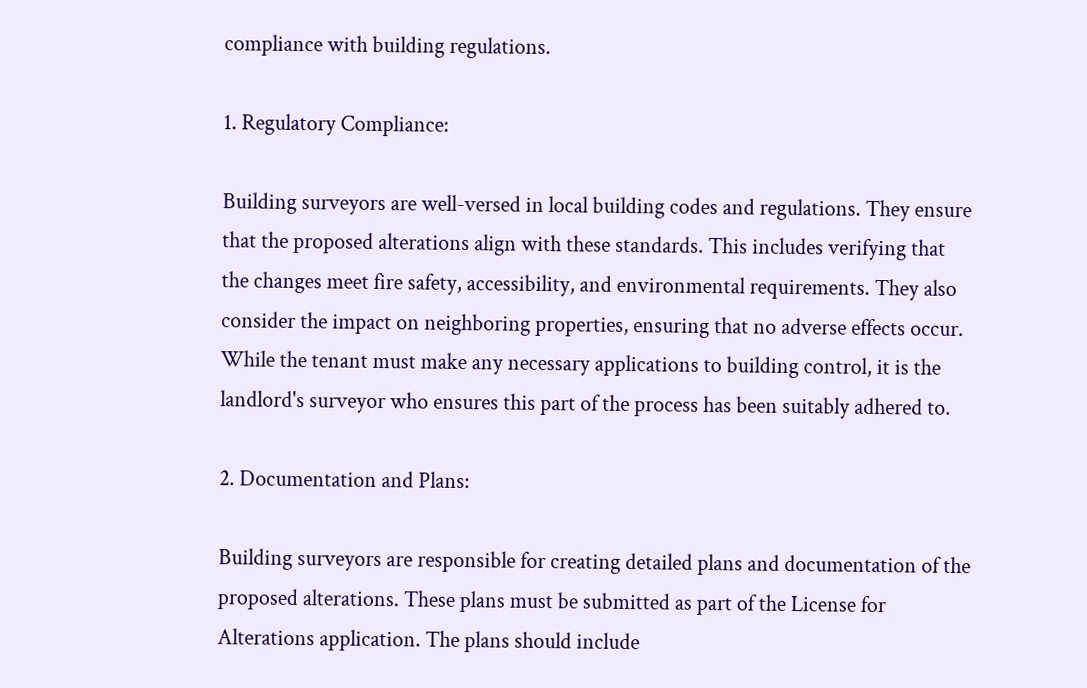compliance with building regulations.

1. Regulatory Compliance:

Building surveyors are well-versed in local building codes and regulations. They ensure that the proposed alterations align with these standards. This includes verifying that the changes meet fire safety, accessibility, and environmental requirements. They also consider the impact on neighboring properties, ensuring that no adverse effects occur. While the tenant must make any necessary applications to building control, it is the landlord's surveyor who ensures this part of the process has been suitably adhered to.

2. Documentation and Plans:

Building surveyors are responsible for creating detailed plans and documentation of the proposed alterations. These plans must be submitted as part of the License for Alterations application. The plans should include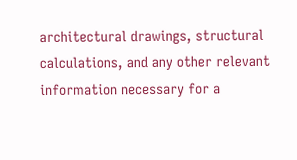architectural drawings, structural calculations, and any other relevant information necessary for a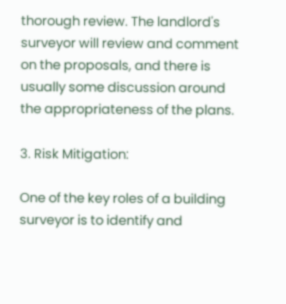thorough review. The landlord's surveyor will review and comment on the proposals, and there is usually some discussion around the appropriateness of the plans.

3. Risk Mitigation:

One of the key roles of a building surveyor is to identify and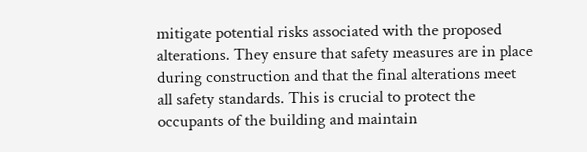mitigate potential risks associated with the proposed alterations. They ensure that safety measures are in place during construction and that the final alterations meet all safety standards. This is crucial to protect the occupants of the building and maintain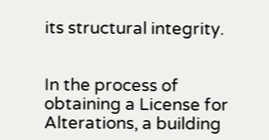its structural integrity.


In the process of obtaining a License for Alterations, a building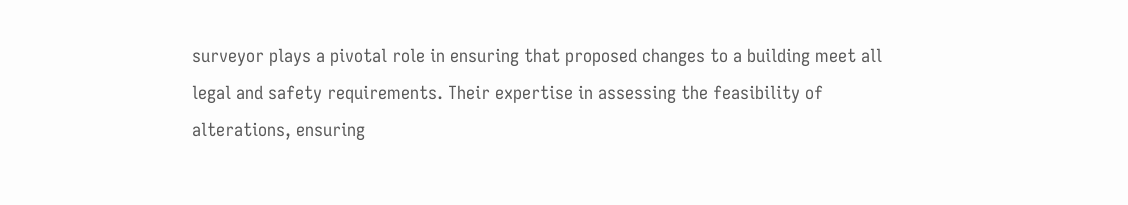surveyor plays a pivotal role in ensuring that proposed changes to a building meet all legal and safety requirements. Their expertise in assessing the feasibility of alterations, ensuring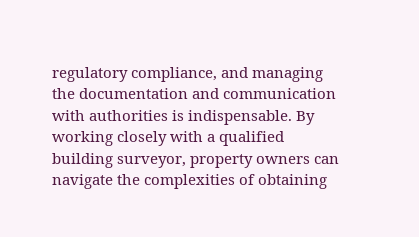regulatory compliance, and managing the documentation and communication with authorities is indispensable. By working closely with a qualified building surveyor, property owners can navigate the complexities of obtaining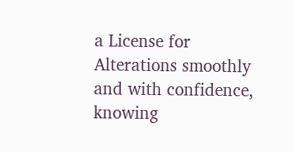a License for Alterations smoothly and with confidence, knowing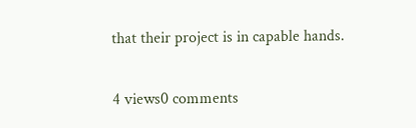that their project is in capable hands.

4 views0 comments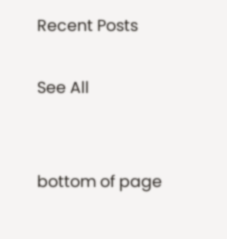Recent Posts

See All


bottom of page